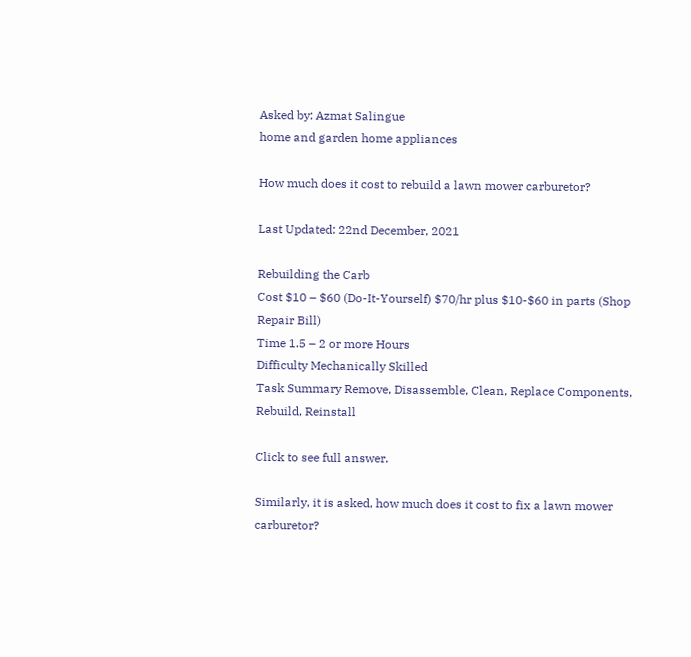Asked by: Azmat Salingue
home and garden home appliances

How much does it cost to rebuild a lawn mower carburetor?

Last Updated: 22nd December, 2021

Rebuilding the Carb
Cost $10 – $60 (Do-It-Yourself) $70/hr plus $10-$60 in parts (Shop Repair Bill)
Time 1.5 – 2 or more Hours
Difficulty Mechanically Skilled
Task Summary Remove, Disassemble, Clean, Replace Components, Rebuild, Reinstall

Click to see full answer.

Similarly, it is asked, how much does it cost to fix a lawn mower carburetor?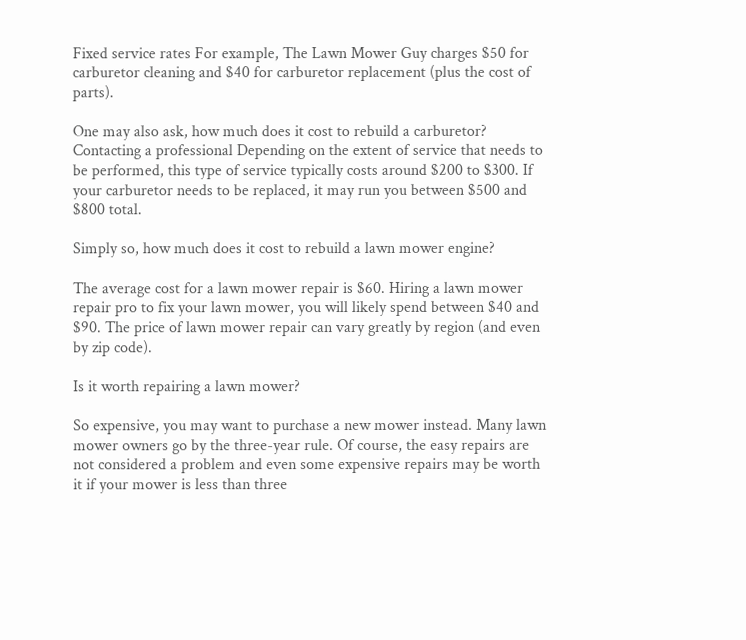Fixed service rates For example, The Lawn Mower Guy charges $50 for carburetor cleaning and $40 for carburetor replacement (plus the cost of parts).

One may also ask, how much does it cost to rebuild a carburetor? Contacting a professional Depending on the extent of service that needs to be performed, this type of service typically costs around $200 to $300. If your carburetor needs to be replaced, it may run you between $500 and $800 total.

Simply so, how much does it cost to rebuild a lawn mower engine?

The average cost for a lawn mower repair is $60. Hiring a lawn mower repair pro to fix your lawn mower, you will likely spend between $40 and $90. The price of lawn mower repair can vary greatly by region (and even by zip code).

Is it worth repairing a lawn mower?

So expensive, you may want to purchase a new mower instead. Many lawn mower owners go by the three-year rule. Of course, the easy repairs are not considered a problem and even some expensive repairs may be worth it if your mower is less than three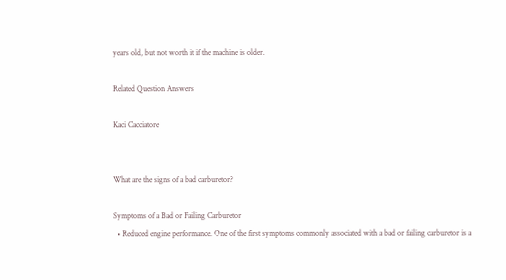years old, but not worth it if the machine is older.

Related Question Answers

Kaci Cacciatore


What are the signs of a bad carburetor?

Symptoms of a Bad or Failing Carburetor
  • Reduced engine performance. One of the first symptoms commonly associated with a bad or failing carburetor is a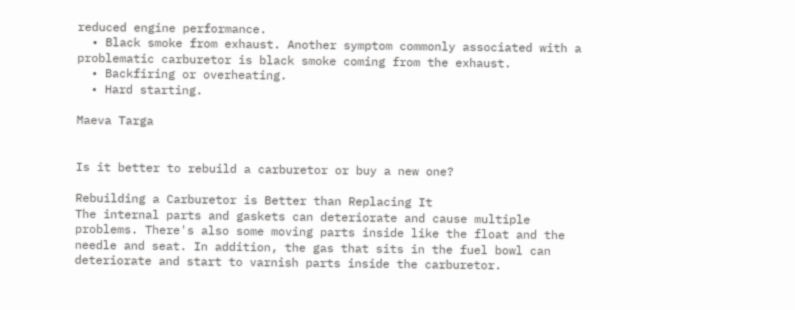reduced engine performance.
  • Black smoke from exhaust. Another symptom commonly associated with a problematic carburetor is black smoke coming from the exhaust.
  • Backfiring or overheating.
  • Hard starting.

Maeva Targa


Is it better to rebuild a carburetor or buy a new one?

Rebuilding a Carburetor is Better than Replacing It
The internal parts and gaskets can deteriorate and cause multiple problems. There's also some moving parts inside like the float and the needle and seat. In addition, the gas that sits in the fuel bowl can deteriorate and start to varnish parts inside the carburetor.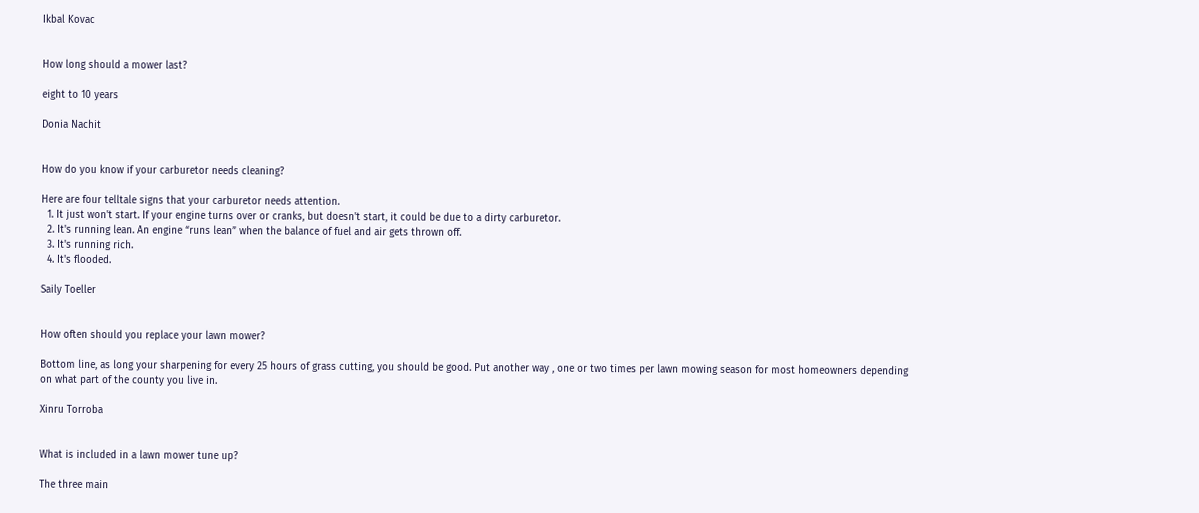Ikbal Kovac


How long should a mower last?

eight to 10 years

Donia Nachit


How do you know if your carburetor needs cleaning?

Here are four telltale signs that your carburetor needs attention.
  1. It just won't start. If your engine turns over or cranks, but doesn't start, it could be due to a dirty carburetor.
  2. It's running lean. An engine “runs lean” when the balance of fuel and air gets thrown off.
  3. It's running rich.
  4. It's flooded.

Saily Toeller


How often should you replace your lawn mower?

Bottom line, as long your sharpening for every 25 hours of grass cutting, you should be good. Put another way , one or two times per lawn mowing season for most homeowners depending on what part of the county you live in.

Xinru Torroba


What is included in a lawn mower tune up?

The three main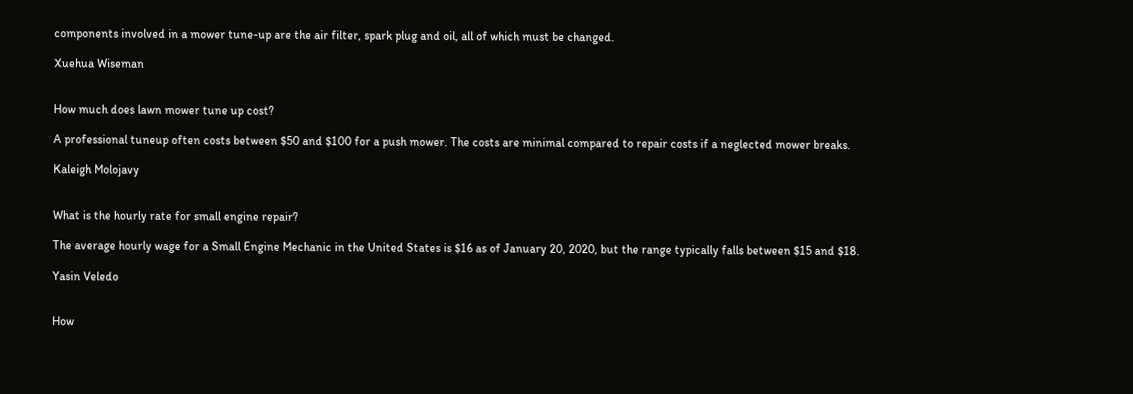components involved in a mower tune-up are the air filter, spark plug and oil, all of which must be changed.

Xuehua Wiseman


How much does lawn mower tune up cost?

A professional tuneup often costs between $50 and $100 for a push mower. The costs are minimal compared to repair costs if a neglected mower breaks.

Kaleigh Molojavy


What is the hourly rate for small engine repair?

The average hourly wage for a Small Engine Mechanic in the United States is $16 as of January 20, 2020, but the range typically falls between $15 and $18.

Yasin Veledo


How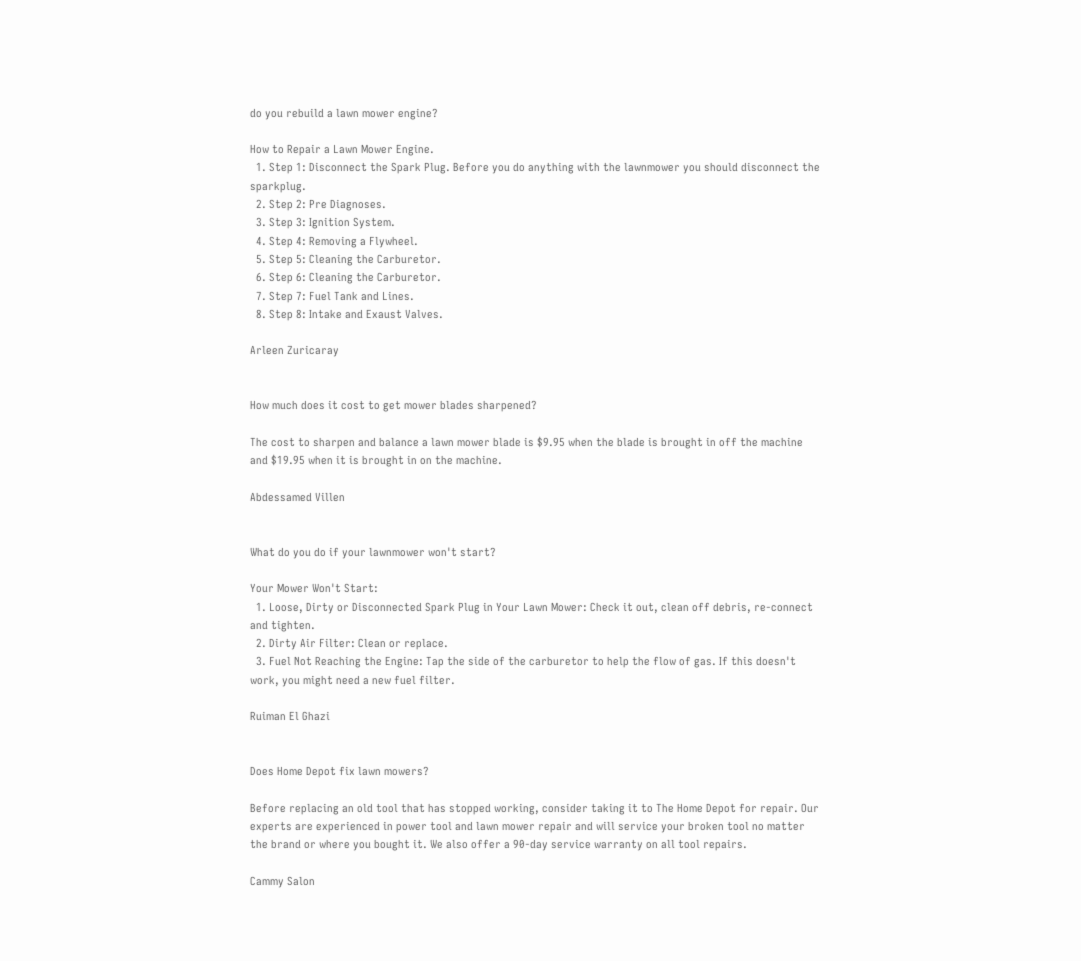do you rebuild a lawn mower engine?

How to Repair a Lawn Mower Engine.
  1. Step 1: Disconnect the Spark Plug. Before you do anything with the lawnmower you should disconnect the sparkplug.
  2. Step 2: Pre Diagnoses.
  3. Step 3: Ignition System.
  4. Step 4: Removing a Flywheel.
  5. Step 5: Cleaning the Carburetor.
  6. Step 6: Cleaning the Carburetor.
  7. Step 7: Fuel Tank and Lines.
  8. Step 8: Intake and Exaust Valves.

Arleen Zuricaray


How much does it cost to get mower blades sharpened?

The cost to sharpen and balance a lawn mower blade is $9.95 when the blade is brought in off the machine and $19.95 when it is brought in on the machine.

Abdessamed Villen


What do you do if your lawnmower won't start?

Your Mower Won't Start:
  1. Loose, Dirty or Disconnected Spark Plug in Your Lawn Mower: Check it out, clean off debris, re-connect and tighten.
  2. Dirty Air Filter: Clean or replace.
  3. Fuel Not Reaching the Engine: Tap the side of the carburetor to help the flow of gas. If this doesn't work, you might need a new fuel filter.

Ruiman El Ghazi


Does Home Depot fix lawn mowers?

Before replacing an old tool that has stopped working, consider taking it to The Home Depot for repair. Our experts are experienced in power tool and lawn mower repair and will service your broken tool no matter the brand or where you bought it. We also offer a 90-day service warranty on all tool repairs.

Cammy Salon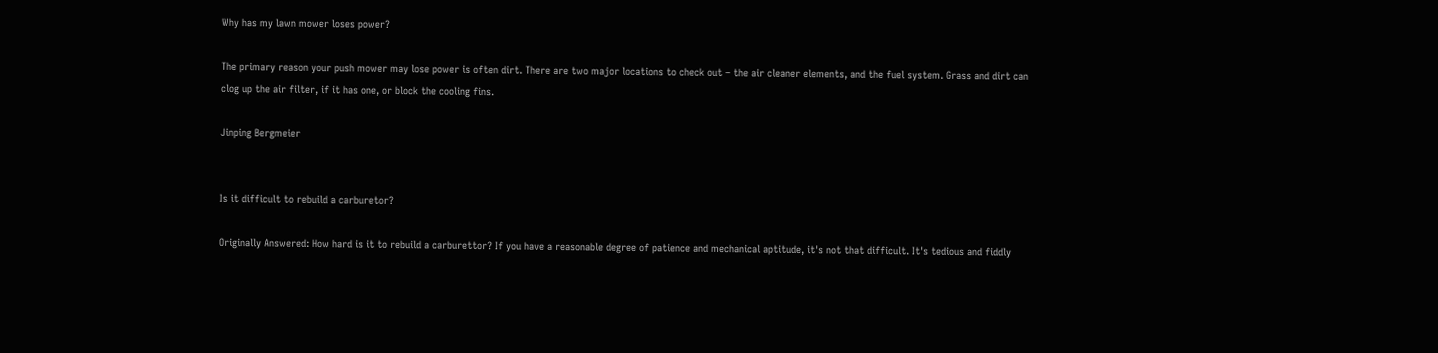Why has my lawn mower loses power?

The primary reason your push mower may lose power is often dirt. There are two major locations to check out – the air cleaner elements, and the fuel system. Grass and dirt can clog up the air filter, if it has one, or block the cooling fins.

Jinping Bergmeier


Is it difficult to rebuild a carburetor?

Originally Answered: How hard is it to rebuild a carburettor? If you have a reasonable degree of patience and mechanical aptitude, it's not that difficult. It's tedious and fiddly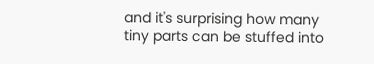and it's surprising how many tiny parts can be stuffed into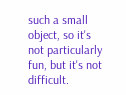such a small object, so it's not particularly fun, but it's not difficult.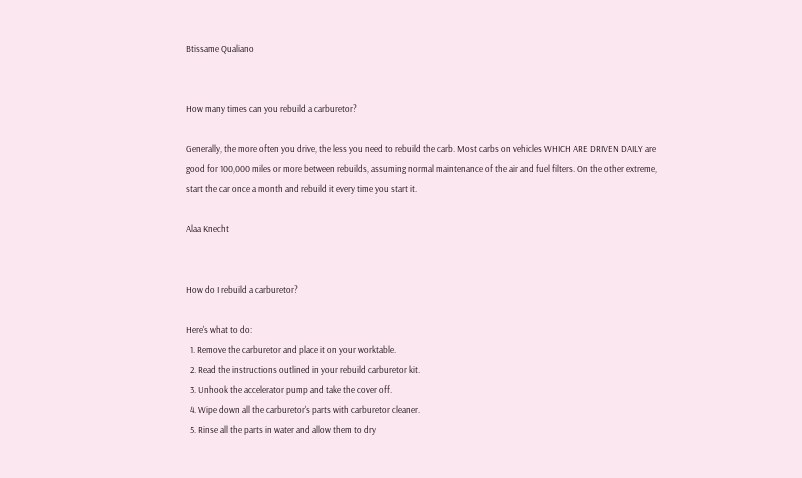Btissame Qualiano


How many times can you rebuild a carburetor?

Generally, the more often you drive, the less you need to rebuild the carb. Most carbs on vehicles WHICH ARE DRIVEN DAILY are good for 100,000 miles or more between rebuilds, assuming normal maintenance of the air and fuel filters. On the other extreme, start the car once a month and rebuild it every time you start it.

Alaa Knecht


How do I rebuild a carburetor?

Here's what to do:
  1. Remove the carburetor and place it on your worktable.
  2. Read the instructions outlined in your rebuild carburetor kit.
  3. Unhook the accelerator pump and take the cover off.
  4. Wipe down all the carburetor's parts with carburetor cleaner.
  5. Rinse all the parts in water and allow them to dry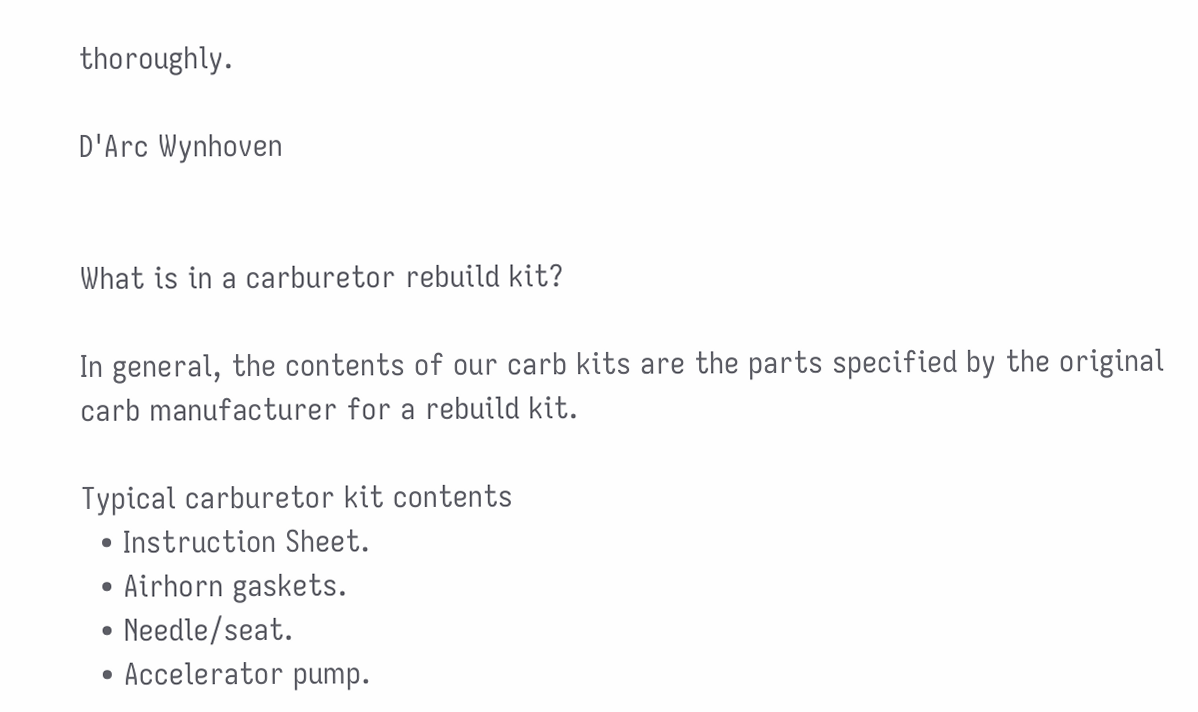thoroughly.

D'Arc Wynhoven


What is in a carburetor rebuild kit?

In general, the contents of our carb kits are the parts specified by the original carb manufacturer for a rebuild kit.

Typical carburetor kit contents
  • Instruction Sheet.
  • Airhorn gaskets.
  • Needle/seat.
  • Accelerator pump.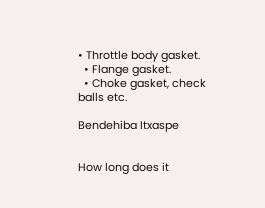• Throttle body gasket.
  • Flange gasket.
  • Choke gasket, check balls etc.

Bendehiba Itxaspe


How long does it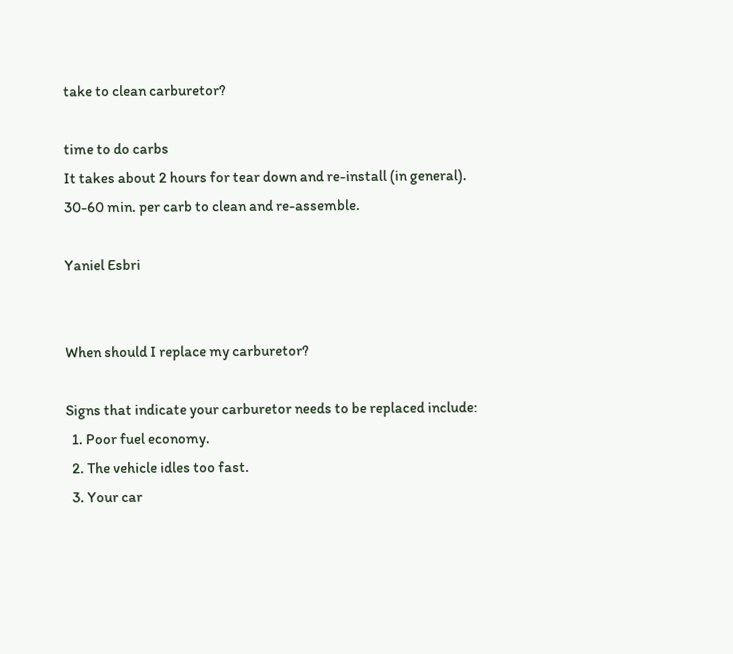take to clean carburetor?

time to do carbs
It takes about 2 hours for tear down and re-install (in general). 30-60 min. per carb to clean and re-assemble.

Yaniel Esbri


When should I replace my carburetor?

Signs that indicate your carburetor needs to be replaced include:
  1. Poor fuel economy.
  2. The vehicle idles too fast.
  3. Your car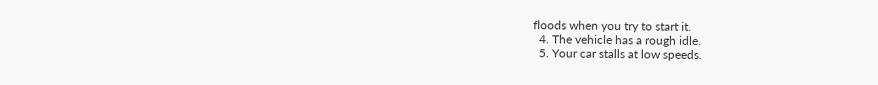floods when you try to start it.
  4. The vehicle has a rough idle.
  5. Your car stalls at low speeds.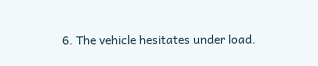6. The vehicle hesitates under load.